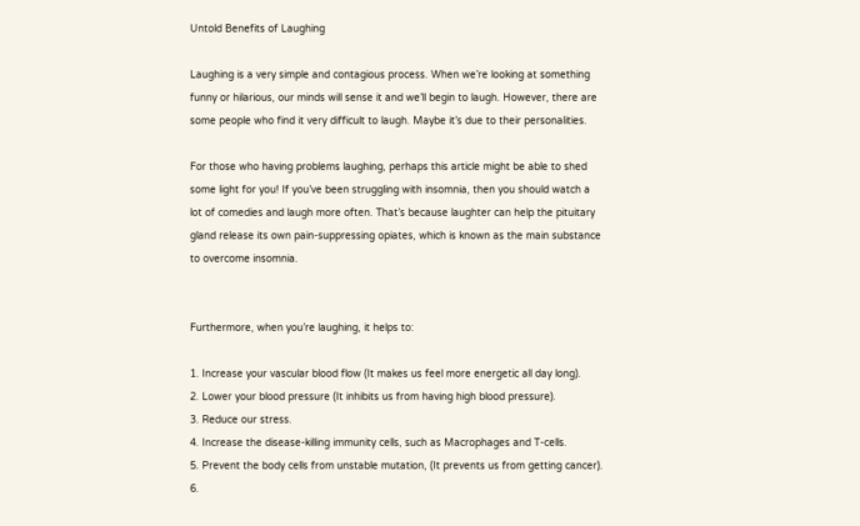Untold Benefits of Laughing

Laughing is a very simple and contagious process. When we’re looking at something funny or hilarious, our minds will sense it and we’ll begin to laugh. However, there are some people who find it very difficult to laugh. Maybe it’s due to their personalities.

For those who having problems laughing, perhaps this article might be able to shed some light for you! If you’ve been struggling with insomnia, then you should watch a lot of comedies and laugh more often. That’s because laughter can help the pituitary gland release its own pain-suppressing opiates, which is known as the main substance to overcome insomnia.


Furthermore, when you’re laughing, it helps to:

1. Increase your vascular blood flow (It makes us feel more energetic all day long).
2. Lower your blood pressure (It inhibits us from having high blood pressure).
3. Reduce our stress.
4. Increase the disease-killing immunity cells, such as Macrophages and T-cells.
5. Prevent the body cells from unstable mutation, (It prevents us from getting cancer).
6.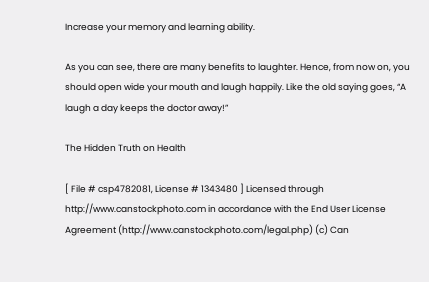Increase your memory and learning ability.

As you can see, there are many benefits to laughter. Hence, from now on, you should open wide your mouth and laugh happily. Like the old saying goes, “A laugh a day keeps the doctor away!”

The Hidden Truth on Health

[ File # csp4782081, License # 1343480 ] Licensed through http://www.canstockphoto.com in accordance with the End User License Agreement (http://www.canstockphoto.com/legal.php) (c) Can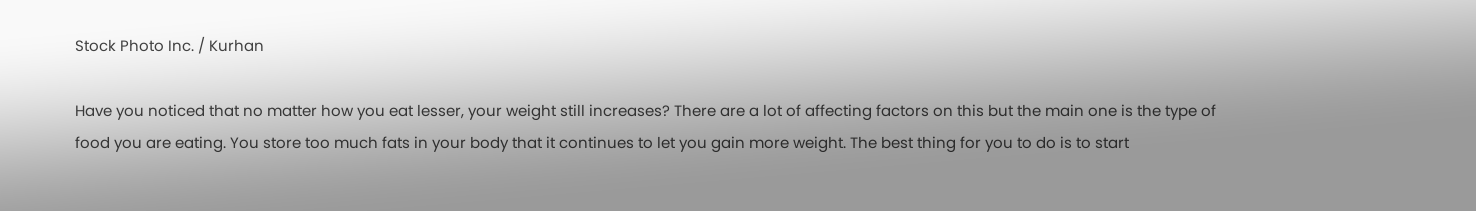Stock Photo Inc. / Kurhan

Have you noticed that no matter how you eat lesser, your weight still increases? There are a lot of affecting factors on this but the main one is the type of food you are eating. You store too much fats in your body that it continues to let you gain more weight. The best thing for you to do is to start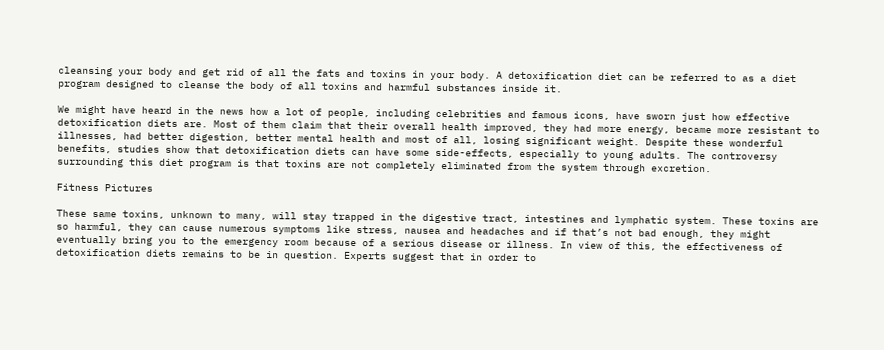cleansing your body and get rid of all the fats and toxins in your body. A detoxification diet can be referred to as a diet program designed to cleanse the body of all toxins and harmful substances inside it.

We might have heard in the news how a lot of people, including celebrities and famous icons, have sworn just how effective detoxification diets are. Most of them claim that their overall health improved, they had more energy, became more resistant to illnesses, had better digestion, better mental health and most of all, losing significant weight. Despite these wonderful benefits, studies show that detoxification diets can have some side-effects, especially to young adults. The controversy surrounding this diet program is that toxins are not completely eliminated from the system through excretion.

Fitness Pictures

These same toxins, unknown to many, will stay trapped in the digestive tract, intestines and lymphatic system. These toxins are so harmful, they can cause numerous symptoms like stress, nausea and headaches and if that’s not bad enough, they might eventually bring you to the emergency room because of a serious disease or illness. In view of this, the effectiveness of detoxification diets remains to be in question. Experts suggest that in order to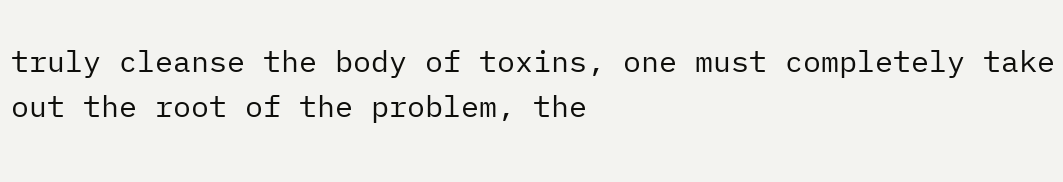truly cleanse the body of toxins, one must completely take out the root of the problem, the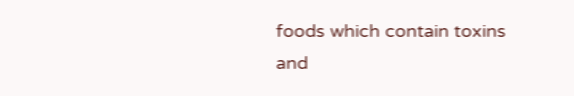foods which contain toxins and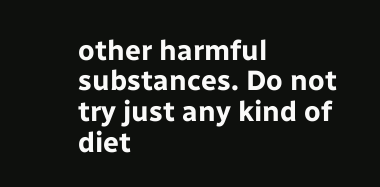other harmful substances. Do not try just any kind of diet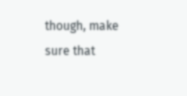though, make sure that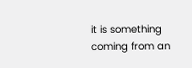it is something coming from an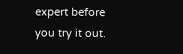expert before you try it out.